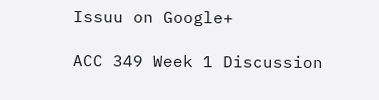Issuu on Google+

ACC 349 Week 1 Discussion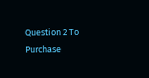Question 2 To Purchase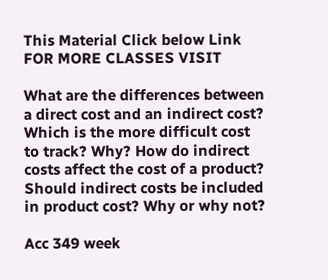This Material Click below Link FOR MORE CLASSES VISIT

What are the differences between a direct cost and an indirect cost? Which is the more difficult cost to track? Why? How do indirect costs affect the cost of a product? Should indirect costs be included in product cost? Why or why not?

Acc 349 week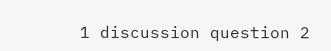1 discussion question 2